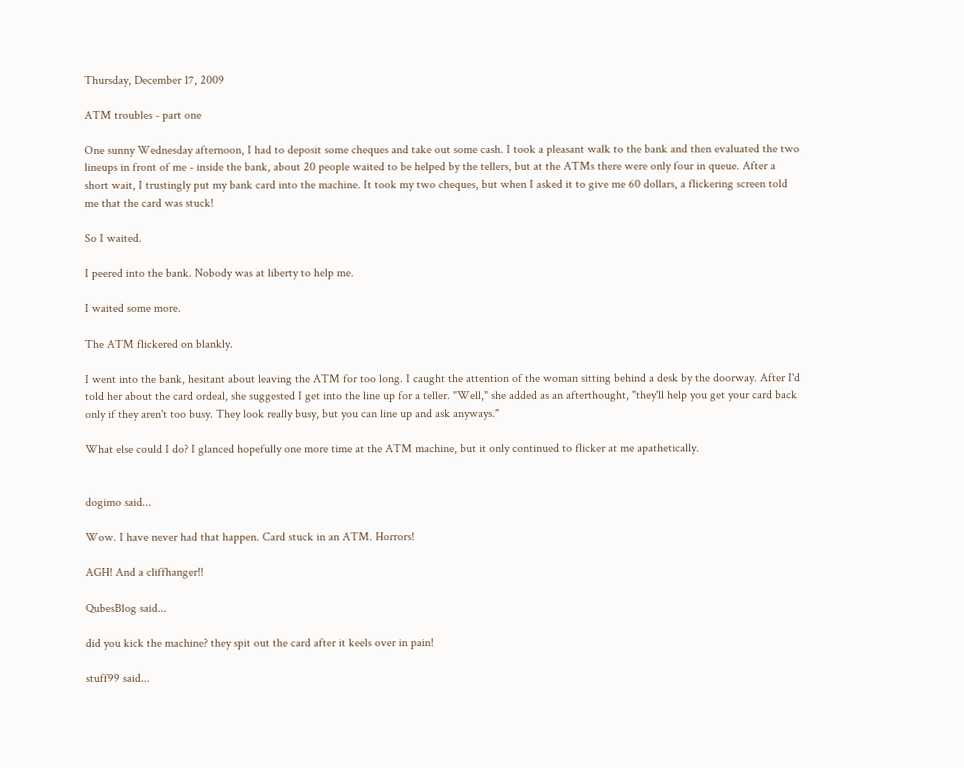Thursday, December 17, 2009

ATM troubles - part one

One sunny Wednesday afternoon, I had to deposit some cheques and take out some cash. I took a pleasant walk to the bank and then evaluated the two lineups in front of me - inside the bank, about 20 people waited to be helped by the tellers, but at the ATMs there were only four in queue. After a short wait, I trustingly put my bank card into the machine. It took my two cheques, but when I asked it to give me 60 dollars, a flickering screen told me that the card was stuck!

So I waited.

I peered into the bank. Nobody was at liberty to help me.

I waited some more.

The ATM flickered on blankly.

I went into the bank, hesitant about leaving the ATM for too long. I caught the attention of the woman sitting behind a desk by the doorway. After I'd told her about the card ordeal, she suggested I get into the line up for a teller. "Well," she added as an afterthought, "they'll help you get your card back only if they aren't too busy. They look really busy, but you can line up and ask anyways."

What else could I do? I glanced hopefully one more time at the ATM machine, but it only continued to flicker at me apathetically.


dogimo said...

Wow. I have never had that happen. Card stuck in an ATM. Horrors!

AGH! And a cliffhanger!!

QubesBlog said...

did you kick the machine? they spit out the card after it keels over in pain!

stuff99 said...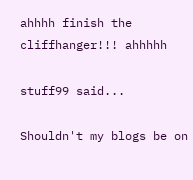ahhhh finish the cliffhanger!!! ahhhhh

stuff99 said...

Shouldn't my blogs be on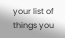your list of things you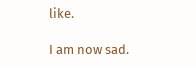like.

I am now sad.